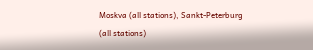Moskva (all stations), Sankt-Peterburg (all stations)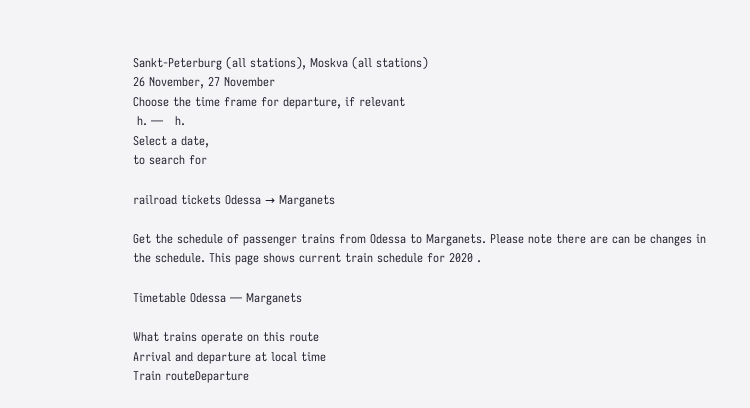Sankt-Peterburg (all stations), Moskva (all stations)
26 November, 27 November
Choose the time frame for departure, if relevant
 h. —   h.
Select a date,
to search for

railroad tickets Odessa → Marganets

Get the schedule of passenger trains from Odessa to Marganets. Please note there are can be changes in the schedule. This page shows current train schedule for 2020 .

Timetable Odessa — Marganets

What trains operate on this route
Arrival and departure at local time
Train routeDeparture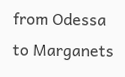from Odessa
to Marganets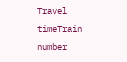Travel timeTrain number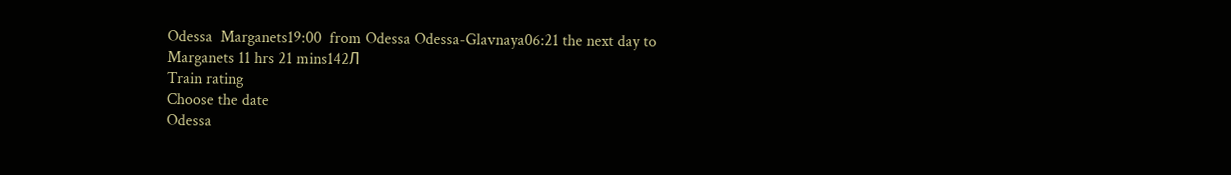Odessa  Marganets19:00  from Odessa Odessa-Glavnaya06:21 the next day to Marganets 11 hrs 21 mins142Л
Train rating
Choose the date
Odessa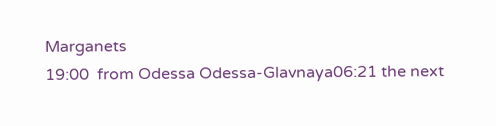Marganets
19:00  from Odessa Odessa-Glavnaya06:21 the next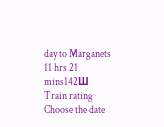day to Marganets 11 hrs 21 mins142Ш
Train rating
Choose the date